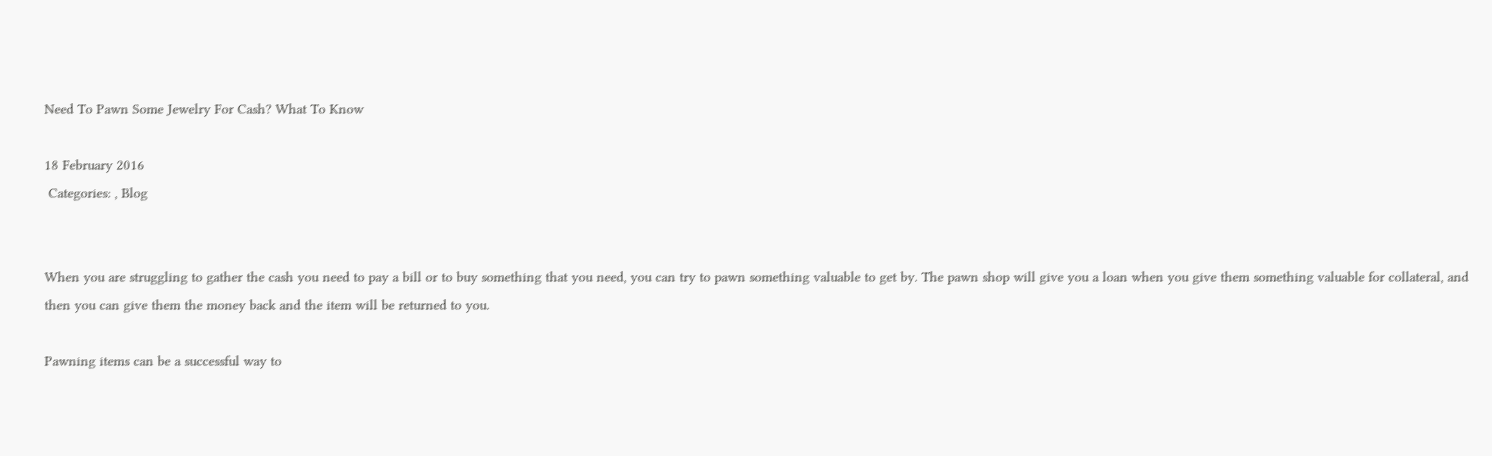Need To Pawn Some Jewelry For Cash? What To Know

18 February 2016
 Categories: , Blog


When you are struggling to gather the cash you need to pay a bill or to buy something that you need, you can try to pawn something valuable to get by. The pawn shop will give you a loan when you give them something valuable for collateral, and then you can give them the money back and the item will be returned to you.

Pawning items can be a successful way to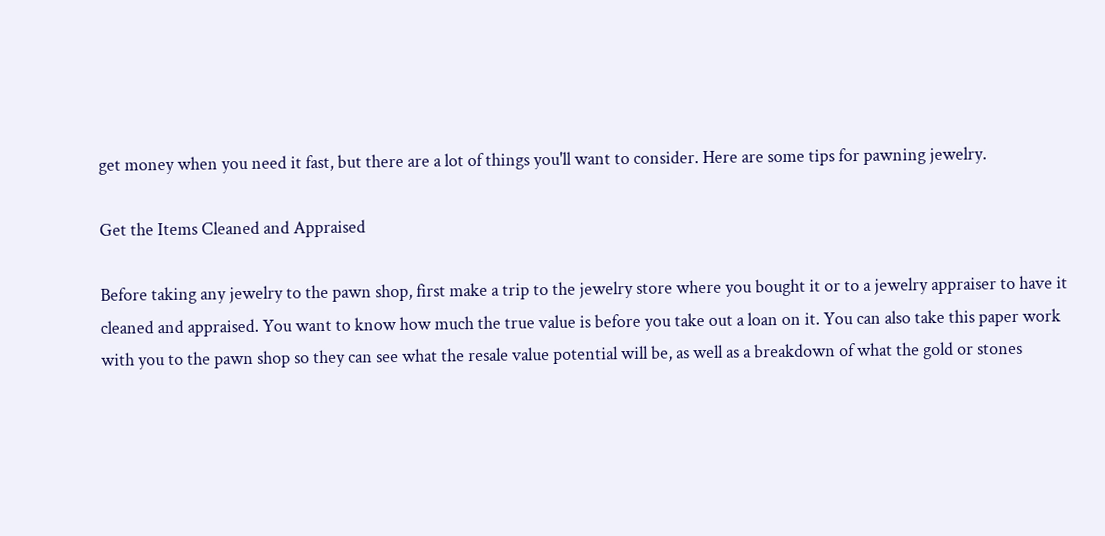get money when you need it fast, but there are a lot of things you'll want to consider. Here are some tips for pawning jewelry.

Get the Items Cleaned and Appraised

Before taking any jewelry to the pawn shop, first make a trip to the jewelry store where you bought it or to a jewelry appraiser to have it cleaned and appraised. You want to know how much the true value is before you take out a loan on it. You can also take this paper work with you to the pawn shop so they can see what the resale value potential will be, as well as a breakdown of what the gold or stones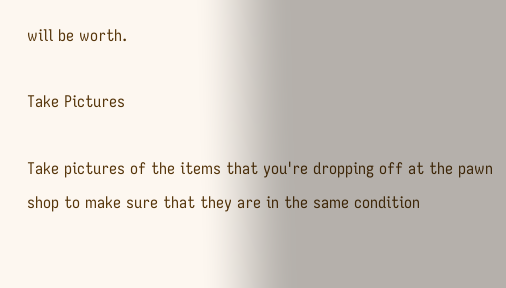will be worth.

Take Pictures

Take pictures of the items that you're dropping off at the pawn shop to make sure that they are in the same condition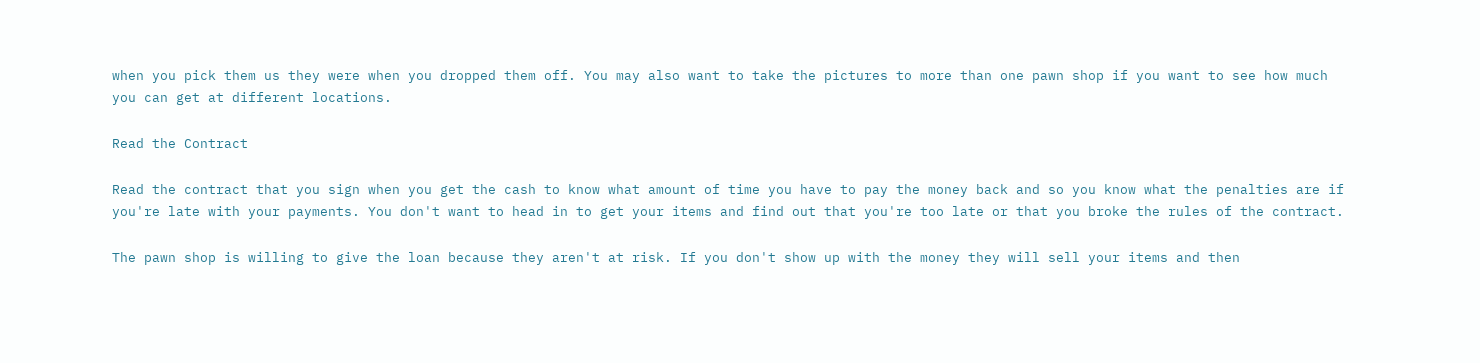when you pick them us they were when you dropped them off. You may also want to take the pictures to more than one pawn shop if you want to see how much you can get at different locations.

Read the Contract

Read the contract that you sign when you get the cash to know what amount of time you have to pay the money back and so you know what the penalties are if you're late with your payments. You don't want to head in to get your items and find out that you're too late or that you broke the rules of the contract.

The pawn shop is willing to give the loan because they aren't at risk. If you don't show up with the money they will sell your items and then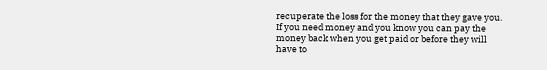recuperate the loss for the money that they gave you. If you need money and you know you can pay the money back when you get paid or before they will have to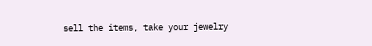sell the items, take your jewelry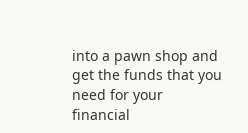into a pawn shop and get the funds that you need for your financial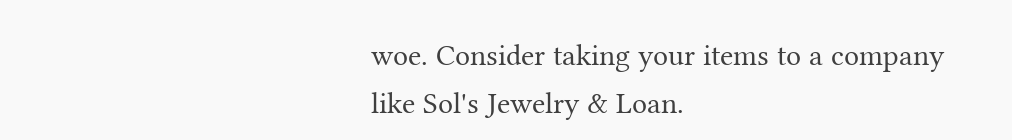woe. Consider taking your items to a company like Sol's Jewelry & Loan.